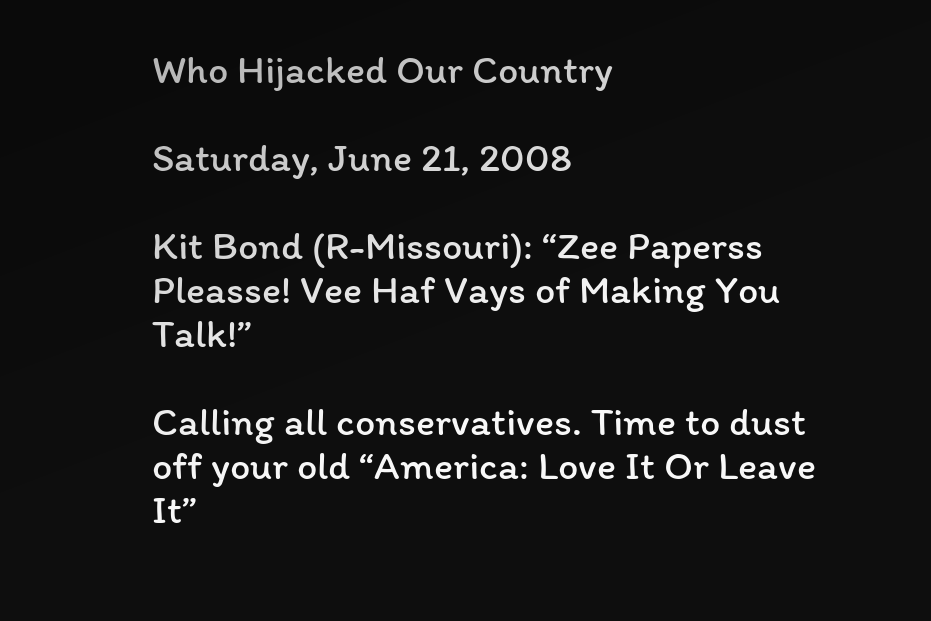Who Hijacked Our Country

Saturday, June 21, 2008

Kit Bond (R-Missouri): “Zee Paperss Pleasse! Vee Haf Vays of Making You Talk!”

Calling all conservatives. Time to dust off your old “America: Love It Or Leave It”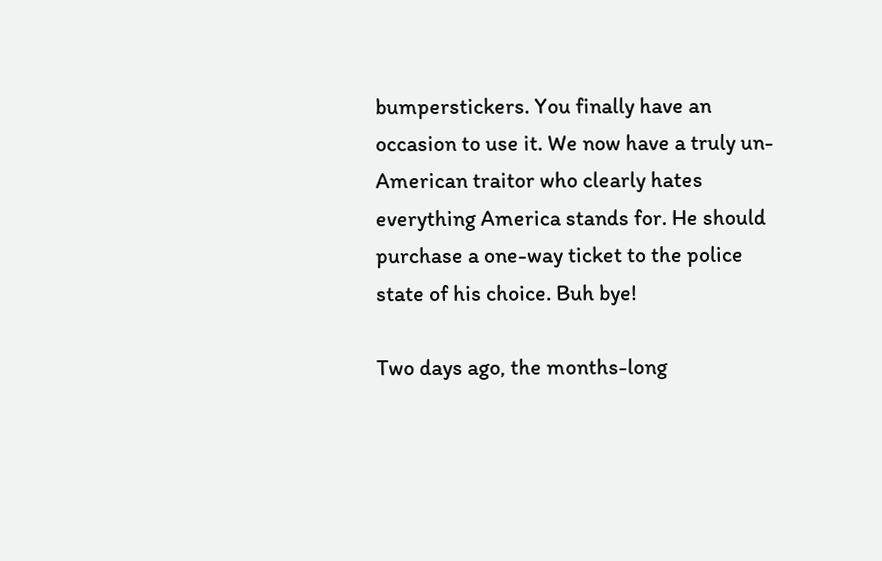bumperstickers. You finally have an occasion to use it. We now have a truly un-American traitor who clearly hates everything America stands for. He should purchase a one-way ticket to the police state of his choice. Buh bye!

Two days ago, the months-long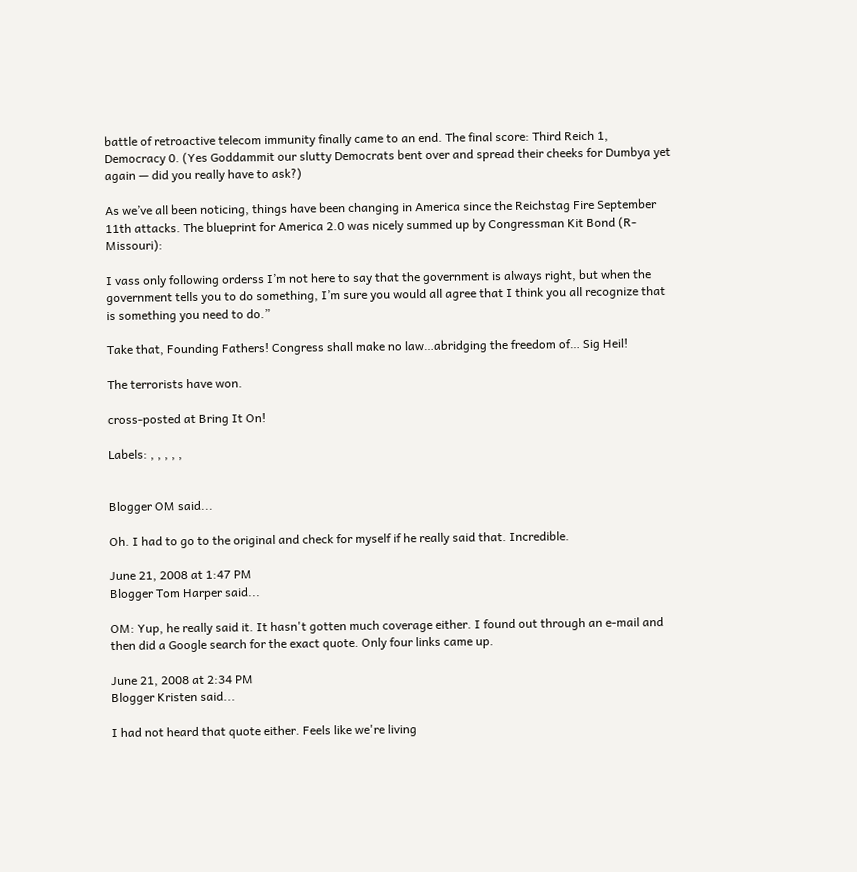battle of retroactive telecom immunity finally came to an end. The final score: Third Reich 1, Democracy 0. (Yes Goddammit our slutty Democrats bent over and spread their cheeks for Dumbya yet again — did you really have to ask?)

As we’ve all been noticing, things have been changing in America since the Reichstag Fire September 11th attacks. The blueprint for America 2.0 was nicely summed up by Congressman Kit Bond (R-Missouri):

I vass only following orderss I’m not here to say that the government is always right, but when the government tells you to do something, I’m sure you would all agree that I think you all recognize that is something you need to do.”

Take that, Founding Fathers! Congress shall make no law…abridging the freedom of… Sig Heil!

The terrorists have won.

cross-posted at Bring It On!

Labels: , , , , ,


Blogger OM said...

Oh. I had to go to the original and check for myself if he really said that. Incredible.

June 21, 2008 at 1:47 PM
Blogger Tom Harper said...

OM: Yup, he really said it. It hasn't gotten much coverage either. I found out through an e-mail and then did a Google search for the exact quote. Only four links came up.

June 21, 2008 at 2:34 PM
Blogger Kristen said...

I had not heard that quote either. Feels like we're living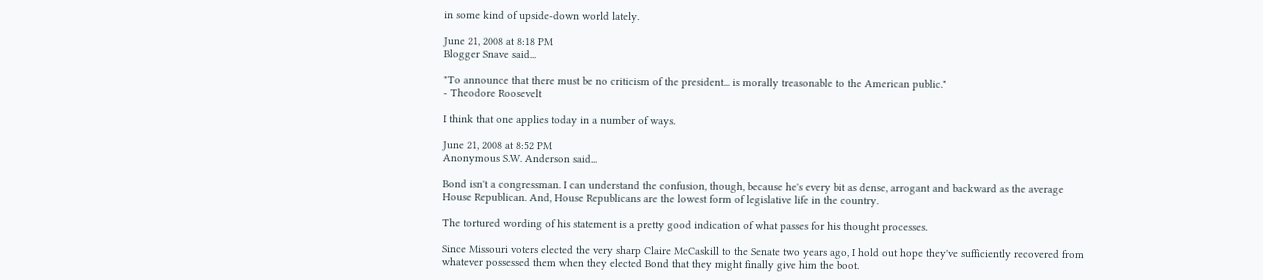in some kind of upside-down world lately.

June 21, 2008 at 8:18 PM
Blogger Snave said...

"To announce that there must be no criticism of the president... is morally treasonable to the American public."
- Theodore Roosevelt

I think that one applies today in a number of ways.

June 21, 2008 at 8:52 PM
Anonymous S.W. Anderson said...

Bond isn't a congressman. I can understand the confusion, though, because he's every bit as dense, arrogant and backward as the average House Republican. And, House Republicans are the lowest form of legislative life in the country.

The tortured wording of his statement is a pretty good indication of what passes for his thought processes.

Since Missouri voters elected the very sharp Claire McCaskill to the Senate two years ago, I hold out hope they've sufficiently recovered from whatever possessed them when they elected Bond that they might finally give him the boot.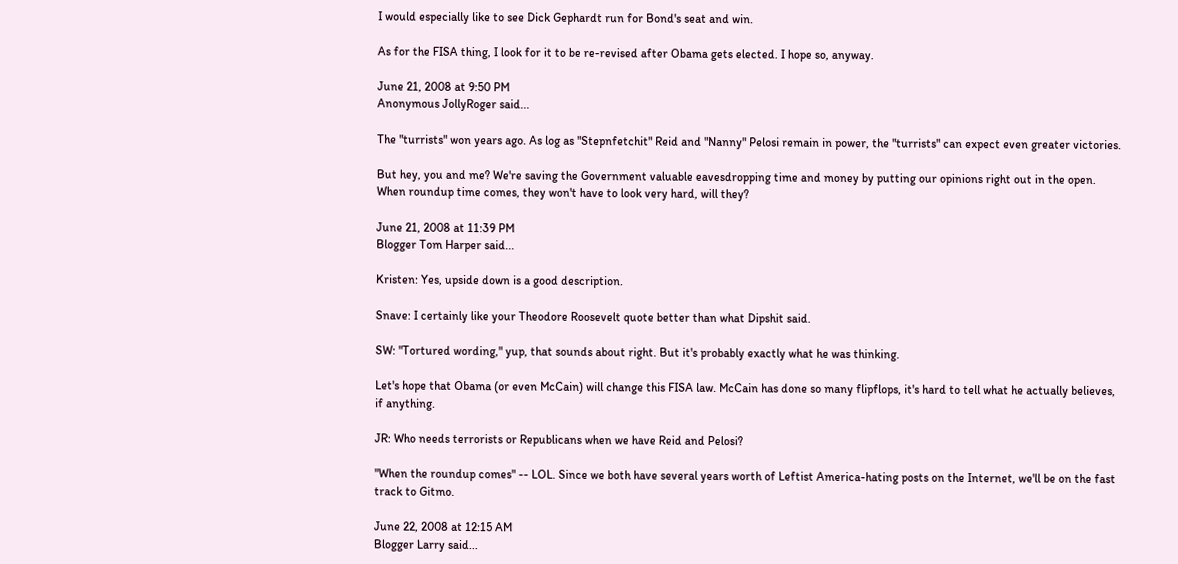I would especially like to see Dick Gephardt run for Bond's seat and win.

As for the FISA thing, I look for it to be re-revised after Obama gets elected. I hope so, anyway.

June 21, 2008 at 9:50 PM
Anonymous JollyRoger said...

The "turrists" won years ago. As log as "Stepnfetchit" Reid and "Nanny" Pelosi remain in power, the "turrists" can expect even greater victories.

But hey, you and me? We're saving the Government valuable eavesdropping time and money by putting our opinions right out in the open. When roundup time comes, they won't have to look very hard, will they?

June 21, 2008 at 11:39 PM
Blogger Tom Harper said...

Kristen: Yes, upside down is a good description.

Snave: I certainly like your Theodore Roosevelt quote better than what Dipshit said.

SW: "Tortured wording," yup, that sounds about right. But it's probably exactly what he was thinking.

Let's hope that Obama (or even McCain) will change this FISA law. McCain has done so many flipflops, it's hard to tell what he actually believes, if anything.

JR: Who needs terrorists or Republicans when we have Reid and Pelosi?

"When the roundup comes" -- LOL. Since we both have several years worth of Leftist America-hating posts on the Internet, we'll be on the fast track to Gitmo.

June 22, 2008 at 12:15 AM
Blogger Larry said...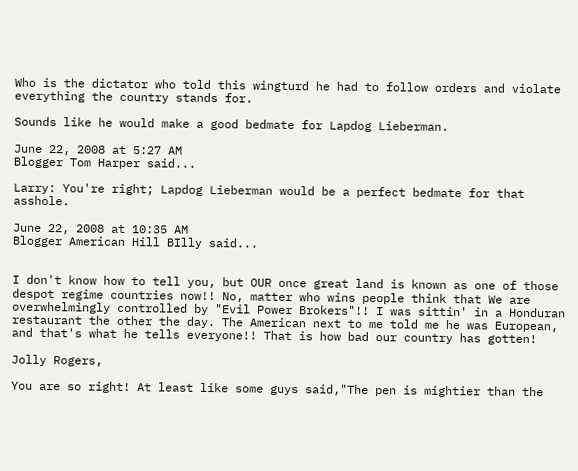Who is the dictator who told this wingturd he had to follow orders and violate everything the country stands for.

Sounds like he would make a good bedmate for Lapdog Lieberman.

June 22, 2008 at 5:27 AM
Blogger Tom Harper said...

Larry: You're right; Lapdog Lieberman would be a perfect bedmate for that asshole.

June 22, 2008 at 10:35 AM
Blogger American Hill BIlly said...


I don't know how to tell you, but OUR once great land is known as one of those despot regime countries now!! No, matter who wins people think that We are overwhelmingly controlled by "Evil Power Brokers"!! I was sittin' in a Honduran restaurant the other the day. The American next to me told me he was European, and that's what he tells everyone!! That is how bad our country has gotten!

Jolly Rogers,

You are so right! At least like some guys said,"The pen is mightier than the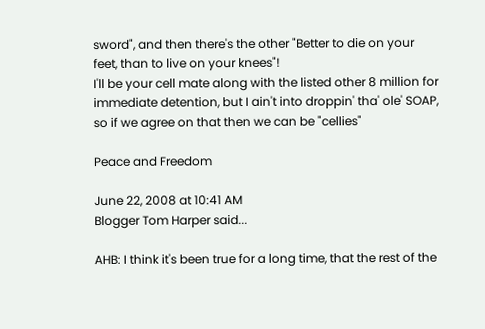sword", and then there's the other "Better to die on your feet, than to live on your knees"!
I'll be your cell mate along with the listed other 8 million for immediate detention, but I ain't into droppin' tha' ole' SOAP, so if we agree on that then we can be "cellies"

Peace and Freedom

June 22, 2008 at 10:41 AM
Blogger Tom Harper said...

AHB: I think it's been true for a long time, that the rest of the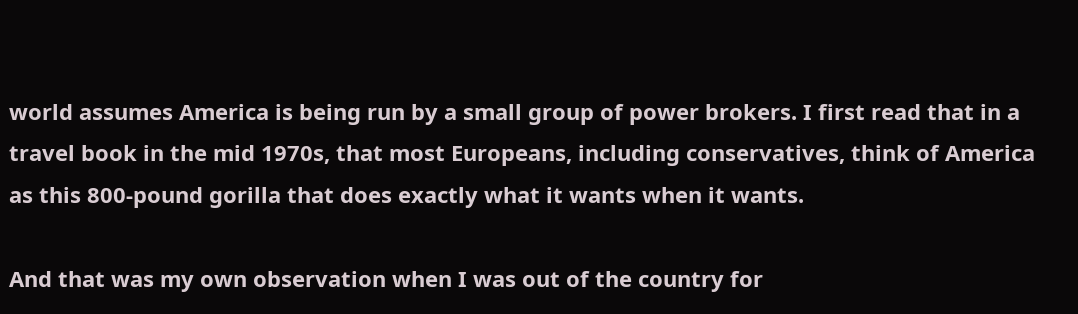world assumes America is being run by a small group of power brokers. I first read that in a travel book in the mid 1970s, that most Europeans, including conservatives, think of America as this 800-pound gorilla that does exactly what it wants when it wants.

And that was my own observation when I was out of the country for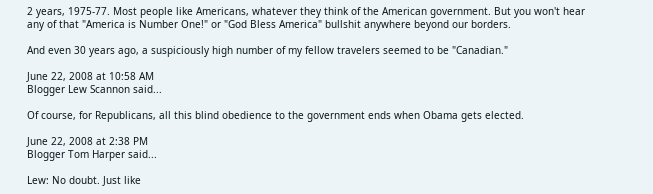2 years, 1975-77. Most people like Americans, whatever they think of the American government. But you won't hear any of that "America is Number One!" or "God Bless America" bullshit anywhere beyond our borders.

And even 30 years ago, a suspiciously high number of my fellow travelers seemed to be "Canadian."

June 22, 2008 at 10:58 AM
Blogger Lew Scannon said...

Of course, for Republicans, all this blind obedience to the government ends when Obama gets elected.

June 22, 2008 at 2:38 PM
Blogger Tom Harper said...

Lew: No doubt. Just like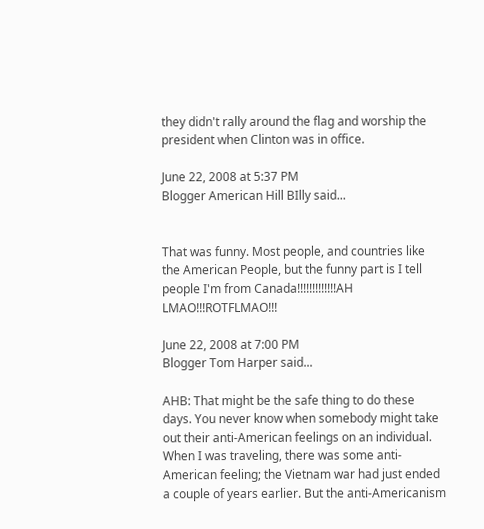they didn't rally around the flag and worship the president when Clinton was in office.

June 22, 2008 at 5:37 PM
Blogger American Hill BIlly said...


That was funny. Most people, and countries like the American People, but the funny part is I tell people I'm from Canada!!!!!!!!!!!!!AH LMAO!!!ROTFLMAO!!!

June 22, 2008 at 7:00 PM
Blogger Tom Harper said...

AHB: That might be the safe thing to do these days. You never know when somebody might take out their anti-American feelings on an individual. When I was traveling, there was some anti-American feeling; the Vietnam war had just ended a couple of years earlier. But the anti-Americanism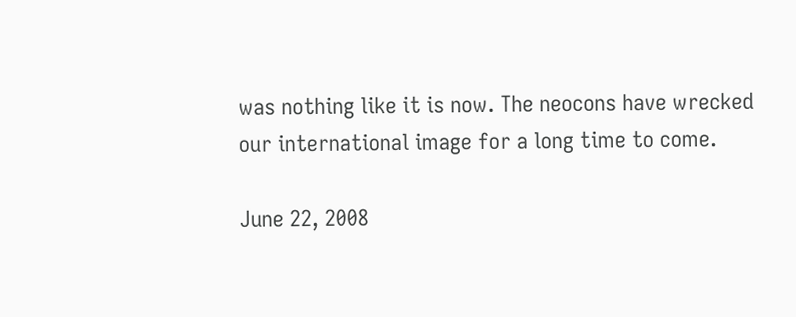was nothing like it is now. The neocons have wrecked our international image for a long time to come.

June 22, 2008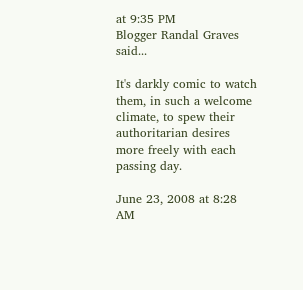at 9:35 PM
Blogger Randal Graves said...

It's darkly comic to watch them, in such a welcome climate, to spew their authoritarian desires more freely with each passing day.

June 23, 2008 at 8:28 AM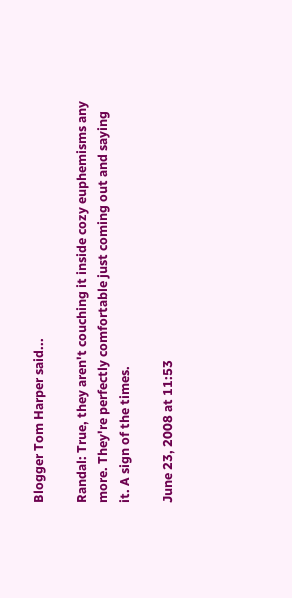Blogger Tom Harper said...

Randal: True, they aren't couching it inside cozy euphemisms any more. They're perfectly comfortable just coming out and saying it. A sign of the times.

June 23, 2008 at 11:53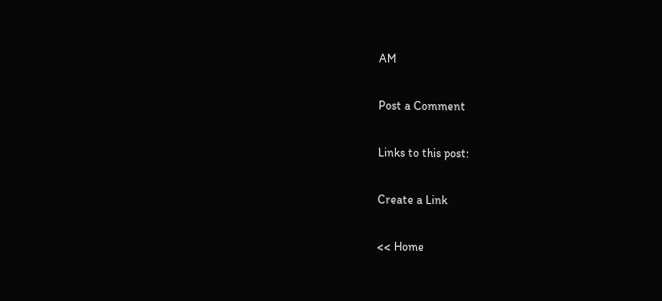AM

Post a Comment

Links to this post:

Create a Link

<< Home